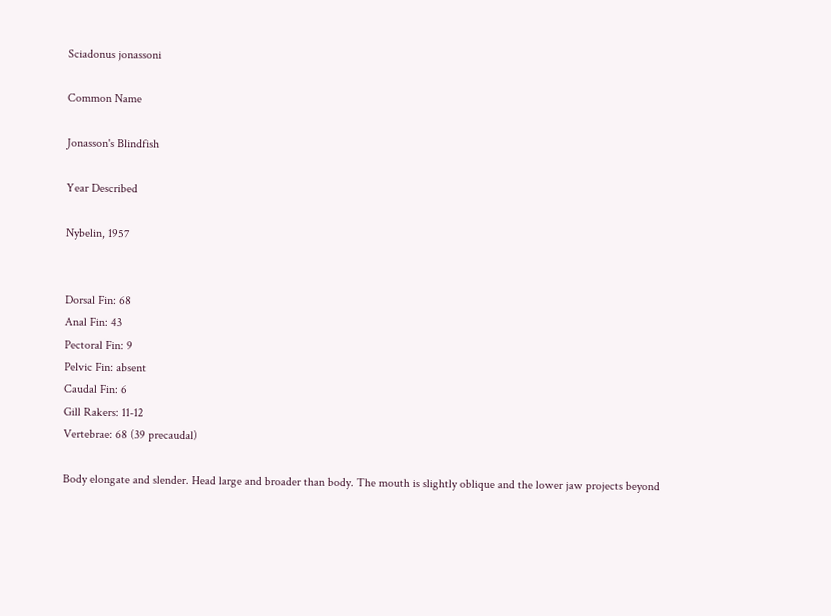Sciadonus jonassoni

Common Name

Jonasson's Blindfish

Year Described

Nybelin, 1957


Dorsal Fin: 68
Anal Fin: 43
Pectoral Fin: 9
Pelvic Fin: absent
Caudal Fin: 6
Gill Rakers: 11-12
Vertebrae: 68 (39 precaudal)

Body elongate and slender. Head large and broader than body. The mouth is slightly oblique and the lower jaw projects beyond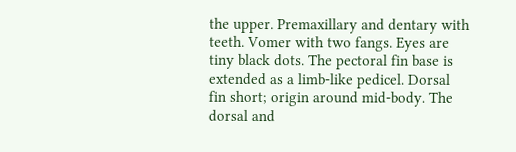the upper. Premaxillary and dentary with teeth. Vomer with two fangs. Eyes are tiny black dots. The pectoral fin base is extended as a limb-like pedicel. Dorsal fin short; origin around mid-body. The dorsal and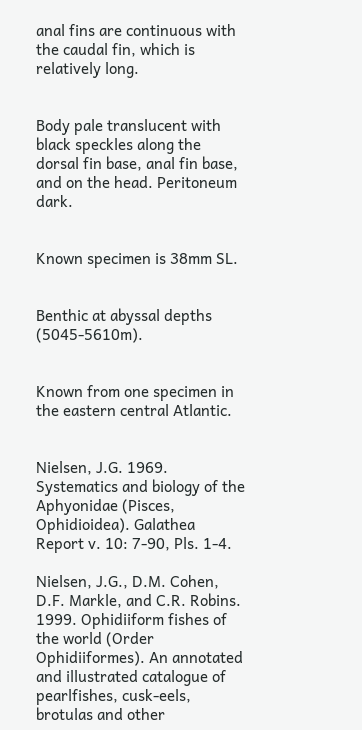anal fins are continuous with the caudal fin, which is relatively long.


Body pale translucent with black speckles along the dorsal fin base, anal fin base, and on the head. Peritoneum dark.


Known specimen is 38mm SL.


Benthic at abyssal depths (5045-5610m).


Known from one specimen in the eastern central Atlantic.


Nielsen, J.G. 1969. Systematics and biology of the Aphyonidae (Pisces, Ophidioidea). Galathea Report v. 10: 7-90, Pls. 1-4.

Nielsen, J.G., D.M. Cohen, D.F. Markle, and C.R. Robins. 1999. Ophidiiform fishes of the world (Order Ophidiiformes). An annotated and illustrated catalogue of pearlfishes, cusk-eels, brotulas and other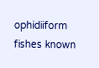ophidiiform fishes known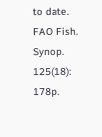to date. FAO Fish. Synop. 125(18): 178p.